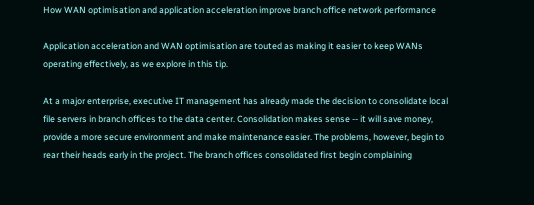How WAN optimisation and application acceleration improve branch office network performance

Application acceleration and WAN optimisation are touted as making it easier to keep WANs operating effectively, as we explore in this tip.

At a major enterprise, executive IT management has already made the decision to consolidate local file servers in branch offices to the data center. Consolidation makes sense -- it will save money, provide a more secure environment and make maintenance easier. The problems, however, begin to rear their heads early in the project. The branch offices consolidated first begin complaining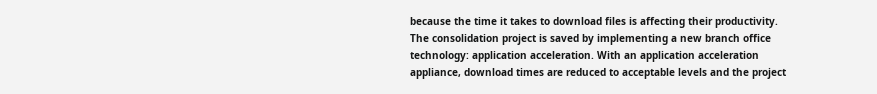because the time it takes to download files is affecting their productivity. The consolidation project is saved by implementing a new branch office technology: application acceleration. With an application acceleration appliance, download times are reduced to acceptable levels and the project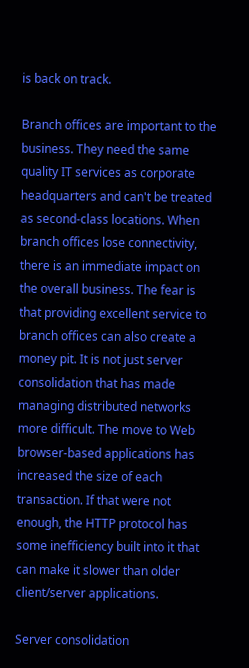is back on track.

Branch offices are important to the business. They need the same quality IT services as corporate headquarters and can't be treated as second-class locations. When branch offices lose connectivity, there is an immediate impact on the overall business. The fear is that providing excellent service to branch offices can also create a money pit. It is not just server consolidation that has made managing distributed networks more difficult. The move to Web browser-based applications has increased the size of each transaction. If that were not enough, the HTTP protocol has some inefficiency built into it that can make it slower than older client/server applications.

Server consolidation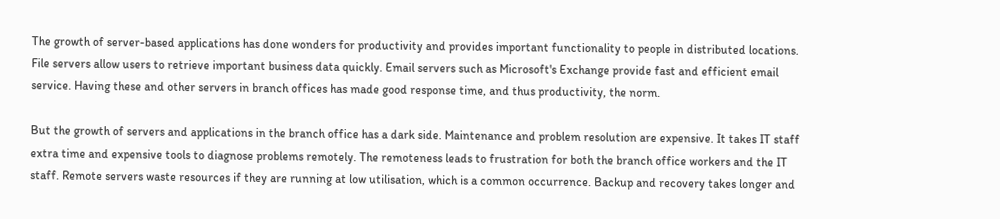The growth of server-based applications has done wonders for productivity and provides important functionality to people in distributed locations. File servers allow users to retrieve important business data quickly. Email servers such as Microsoft's Exchange provide fast and efficient email service. Having these and other servers in branch offices has made good response time, and thus productivity, the norm.

But the growth of servers and applications in the branch office has a dark side. Maintenance and problem resolution are expensive. It takes IT staff extra time and expensive tools to diagnose problems remotely. The remoteness leads to frustration for both the branch office workers and the IT staff. Remote servers waste resources if they are running at low utilisation, which is a common occurrence. Backup and recovery takes longer and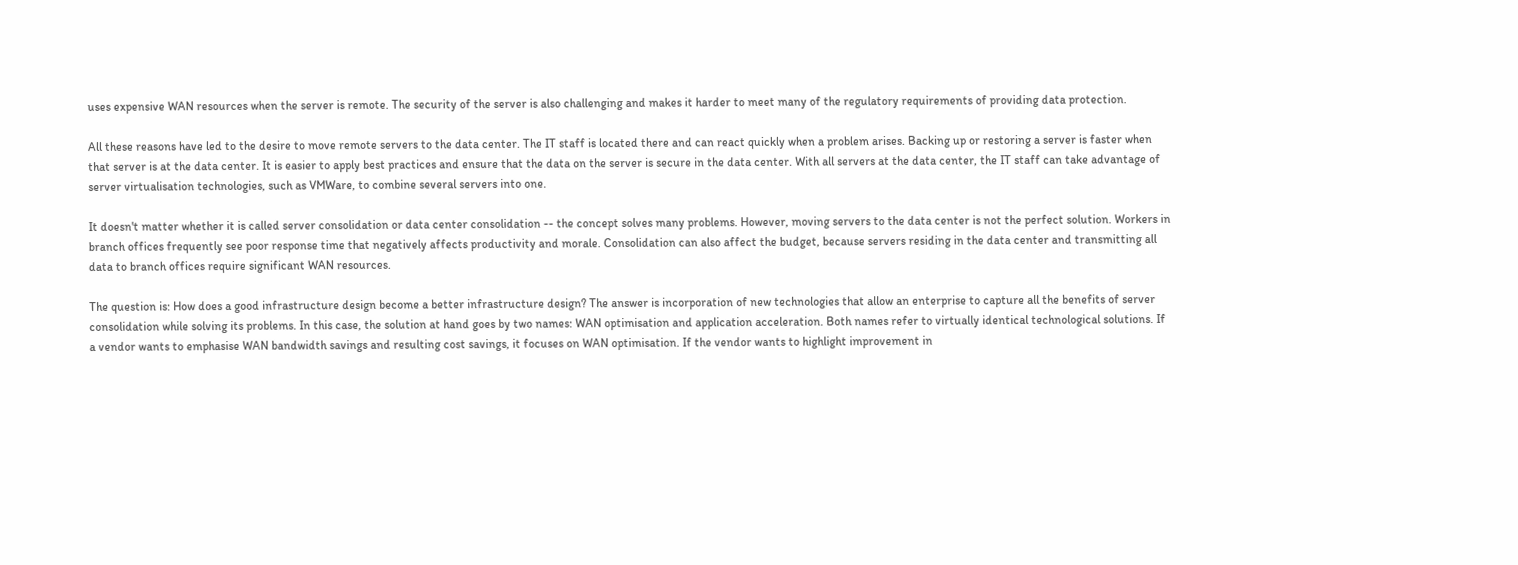uses expensive WAN resources when the server is remote. The security of the server is also challenging and makes it harder to meet many of the regulatory requirements of providing data protection.

All these reasons have led to the desire to move remote servers to the data center. The IT staff is located there and can react quickly when a problem arises. Backing up or restoring a server is faster when that server is at the data center. It is easier to apply best practices and ensure that the data on the server is secure in the data center. With all servers at the data center, the IT staff can take advantage of server virtualisation technologies, such as VMWare, to combine several servers into one.

It doesn't matter whether it is called server consolidation or data center consolidation -- the concept solves many problems. However, moving servers to the data center is not the perfect solution. Workers in branch offices frequently see poor response time that negatively affects productivity and morale. Consolidation can also affect the budget, because servers residing in the data center and transmitting all data to branch offices require significant WAN resources.

The question is: How does a good infrastructure design become a better infrastructure design? The answer is incorporation of new technologies that allow an enterprise to capture all the benefits of server consolidation while solving its problems. In this case, the solution at hand goes by two names: WAN optimisation and application acceleration. Both names refer to virtually identical technological solutions. If a vendor wants to emphasise WAN bandwidth savings and resulting cost savings, it focuses on WAN optimisation. If the vendor wants to highlight improvement in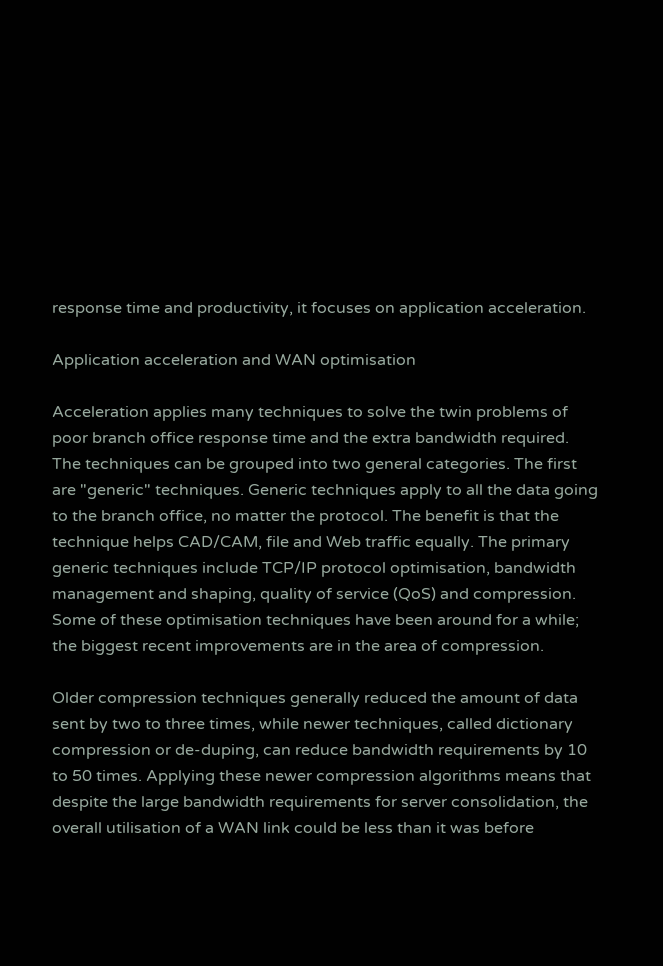response time and productivity, it focuses on application acceleration.

Application acceleration and WAN optimisation

Acceleration applies many techniques to solve the twin problems of poor branch office response time and the extra bandwidth required. The techniques can be grouped into two general categories. The first are "generic" techniques. Generic techniques apply to all the data going to the branch office, no matter the protocol. The benefit is that the technique helps CAD/CAM, file and Web traffic equally. The primary generic techniques include TCP/IP protocol optimisation, bandwidth management and shaping, quality of service (QoS) and compression. Some of these optimisation techniques have been around for a while; the biggest recent improvements are in the area of compression.

Older compression techniques generally reduced the amount of data sent by two to three times, while newer techniques, called dictionary compression or de-duping, can reduce bandwidth requirements by 10 to 50 times. Applying these newer compression algorithms means that despite the large bandwidth requirements for server consolidation, the overall utilisation of a WAN link could be less than it was before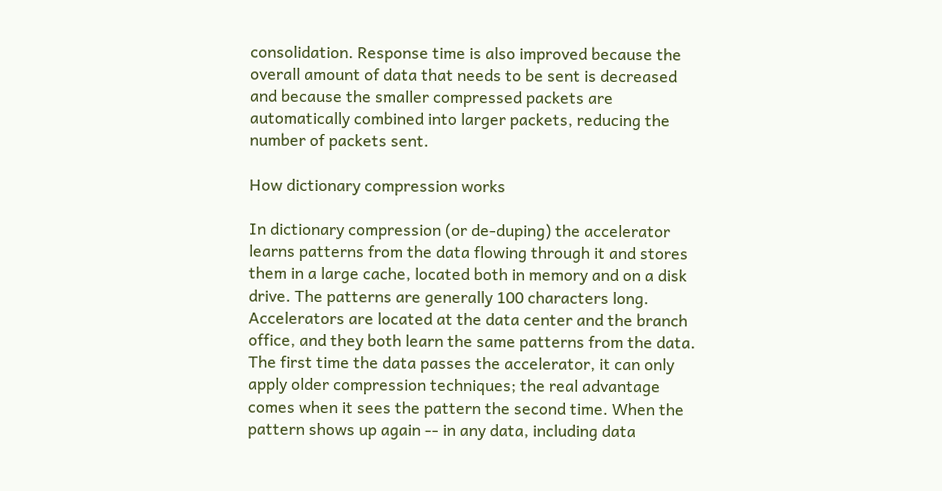consolidation. Response time is also improved because the overall amount of data that needs to be sent is decreased and because the smaller compressed packets are automatically combined into larger packets, reducing the number of packets sent.

How dictionary compression works

In dictionary compression (or de-duping) the accelerator learns patterns from the data flowing through it and stores them in a large cache, located both in memory and on a disk drive. The patterns are generally 100 characters long. Accelerators are located at the data center and the branch office, and they both learn the same patterns from the data. The first time the data passes the accelerator, it can only apply older compression techniques; the real advantage comes when it sees the pattern the second time. When the pattern shows up again -- in any data, including data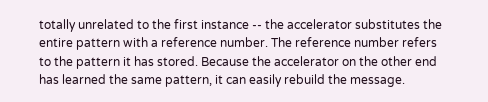totally unrelated to the first instance -- the accelerator substitutes the entire pattern with a reference number. The reference number refers to the pattern it has stored. Because the accelerator on the other end has learned the same pattern, it can easily rebuild the message.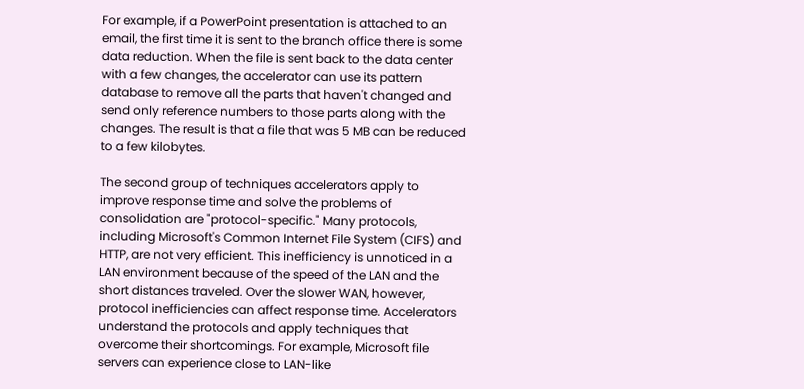For example, if a PowerPoint presentation is attached to an email, the first time it is sent to the branch office there is some data reduction. When the file is sent back to the data center with a few changes, the accelerator can use its pattern database to remove all the parts that haven't changed and send only reference numbers to those parts along with the changes. The result is that a file that was 5 MB can be reduced to a few kilobytes.

The second group of techniques accelerators apply to improve response time and solve the problems of consolidation are "protocol-specific." Many protocols, including Microsoft's Common Internet File System (CIFS) and HTTP, are not very efficient. This inefficiency is unnoticed in a LAN environment because of the speed of the LAN and the short distances traveled. Over the slower WAN, however, protocol inefficiencies can affect response time. Accelerators understand the protocols and apply techniques that overcome their shortcomings. For example, Microsoft file servers can experience close to LAN-like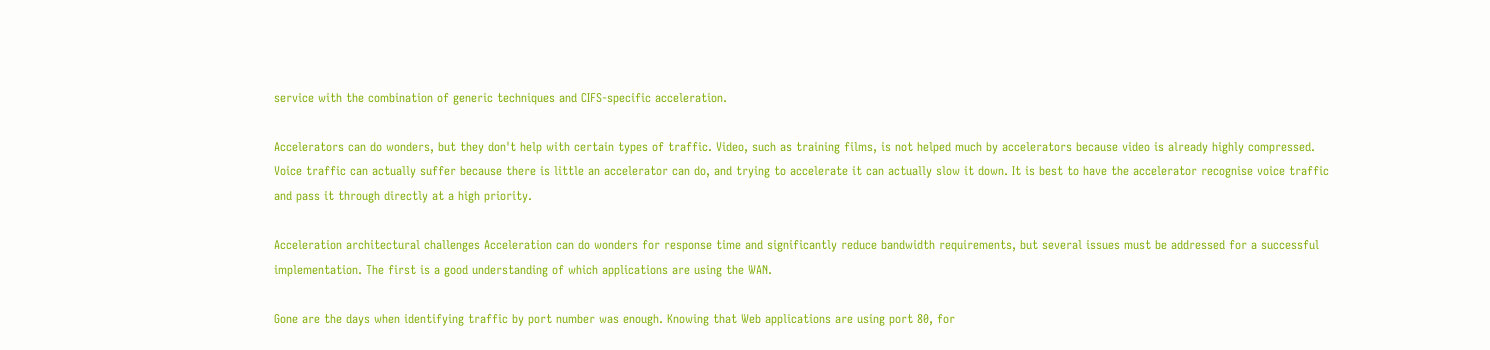service with the combination of generic techniques and CIFS-specific acceleration.

Accelerators can do wonders, but they don't help with certain types of traffic. Video, such as training films, is not helped much by accelerators because video is already highly compressed. Voice traffic can actually suffer because there is little an accelerator can do, and trying to accelerate it can actually slow it down. It is best to have the accelerator recognise voice traffic and pass it through directly at a high priority.

Acceleration architectural challenges Acceleration can do wonders for response time and significantly reduce bandwidth requirements, but several issues must be addressed for a successful implementation. The first is a good understanding of which applications are using the WAN.

Gone are the days when identifying traffic by port number was enough. Knowing that Web applications are using port 80, for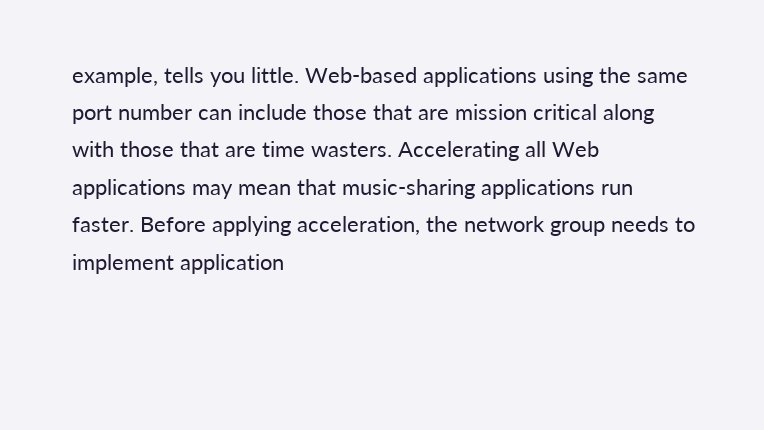example, tells you little. Web-based applications using the same port number can include those that are mission critical along with those that are time wasters. Accelerating all Web applications may mean that music-sharing applications run faster. Before applying acceleration, the network group needs to implement application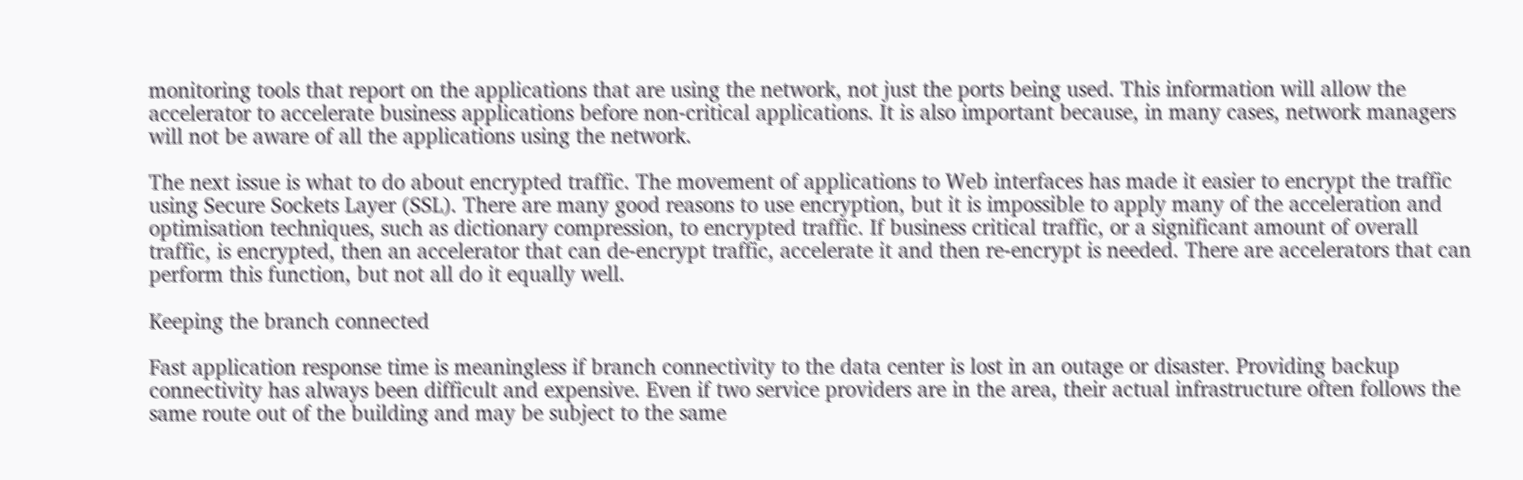monitoring tools that report on the applications that are using the network, not just the ports being used. This information will allow the accelerator to accelerate business applications before non-critical applications. It is also important because, in many cases, network managers will not be aware of all the applications using the network.

The next issue is what to do about encrypted traffic. The movement of applications to Web interfaces has made it easier to encrypt the traffic using Secure Sockets Layer (SSL). There are many good reasons to use encryption, but it is impossible to apply many of the acceleration and optimisation techniques, such as dictionary compression, to encrypted traffic. If business critical traffic, or a significant amount of overall traffic, is encrypted, then an accelerator that can de-encrypt traffic, accelerate it and then re-encrypt is needed. There are accelerators that can perform this function, but not all do it equally well.

Keeping the branch connected

Fast application response time is meaningless if branch connectivity to the data center is lost in an outage or disaster. Providing backup connectivity has always been difficult and expensive. Even if two service providers are in the area, their actual infrastructure often follows the same route out of the building and may be subject to the same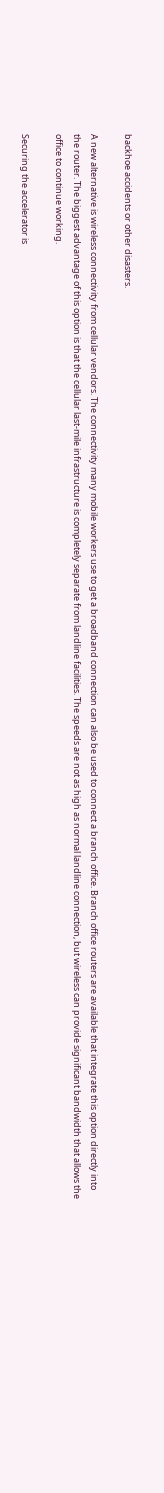backhoe accidents or other disasters.

A new alternative is wireless connectivity from cellular vendors. The connectivity many mobile workers use to get a broadband connection can also be used to connect a branch office. Branch office routers are available that integrate this option directly into the router. The biggest advantage of this option is that the cellular last-mile infrastructure is completely separate from landline facilities. The speeds are not as high as normal landline connection, but wireless can provide significant bandwidth that allows the office to continue working.

Securing the accelerator is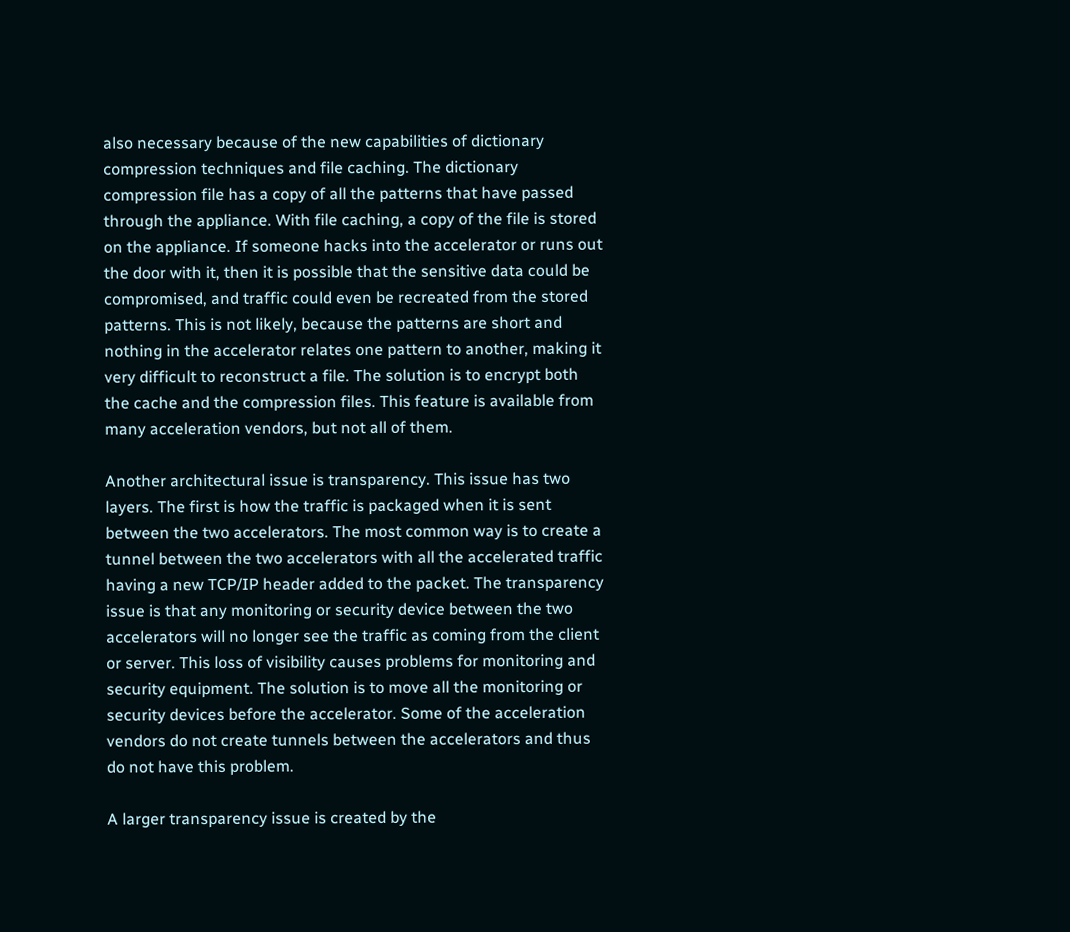also necessary because of the new capabilities of dictionary compression techniques and file caching. The dictionary compression file has a copy of all the patterns that have passed through the appliance. With file caching, a copy of the file is stored on the appliance. If someone hacks into the accelerator or runs out the door with it, then it is possible that the sensitive data could be compromised, and traffic could even be recreated from the stored patterns. This is not likely, because the patterns are short and nothing in the accelerator relates one pattern to another, making it very difficult to reconstruct a file. The solution is to encrypt both the cache and the compression files. This feature is available from many acceleration vendors, but not all of them.

Another architectural issue is transparency. This issue has two layers. The first is how the traffic is packaged when it is sent between the two accelerators. The most common way is to create a tunnel between the two accelerators with all the accelerated traffic having a new TCP/IP header added to the packet. The transparency issue is that any monitoring or security device between the two accelerators will no longer see the traffic as coming from the client or server. This loss of visibility causes problems for monitoring and security equipment. The solution is to move all the monitoring or security devices before the accelerator. Some of the acceleration vendors do not create tunnels between the accelerators and thus do not have this problem.

A larger transparency issue is created by the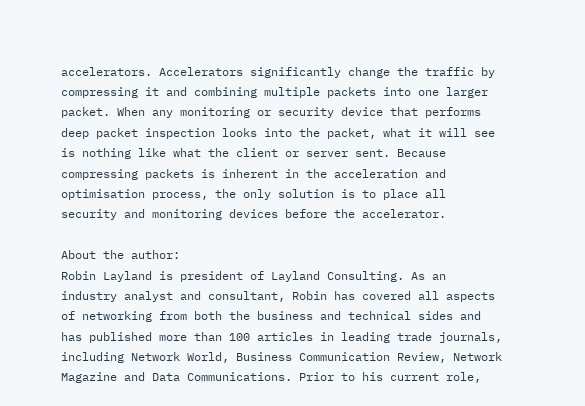accelerators. Accelerators significantly change the traffic by compressing it and combining multiple packets into one larger packet. When any monitoring or security device that performs deep packet inspection looks into the packet, what it will see is nothing like what the client or server sent. Because compressing packets is inherent in the acceleration and optimisation process, the only solution is to place all security and monitoring devices before the accelerator.

About the author:
Robin Layland is president of Layland Consulting. As an industry analyst and consultant, Robin has covered all aspects of networking from both the business and technical sides and has published more than 100 articles in leading trade journals, including Network World, Business Communication Review, Network Magazine and Data Communications. Prior to his current role,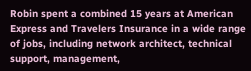Robin spent a combined 15 years at American Express and Travelers Insurance in a wide range of jobs, including network architect, technical support, management,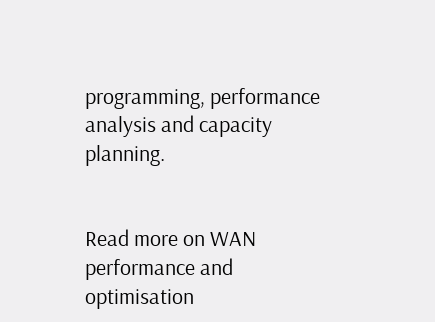programming, performance analysis and capacity planning.


Read more on WAN performance and optimisation